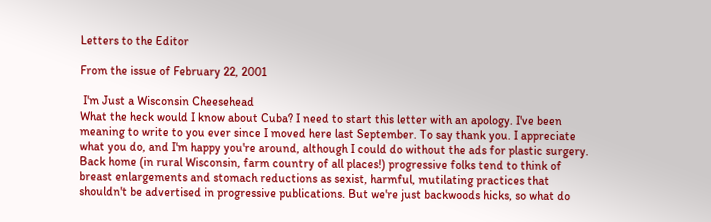Letters to the Editor

From the issue of February 22, 2001

 I'm Just a Wisconsin Cheesehead
What the heck would I know about Cuba? I need to start this letter with an apology. I've been meaning to write to you ever since I moved here last September. To say thank you. I appreciate what you do, and I'm happy you're around, although I could do without the ads for plastic surgery. Back home (in rural Wisconsin, farm country of all places!) progressive folks tend to think of breast enlargements and stomach reductions as sexist, harmful, mutilating practices that shouldn't be advertised in progressive publications. But we're just backwoods hicks, so what do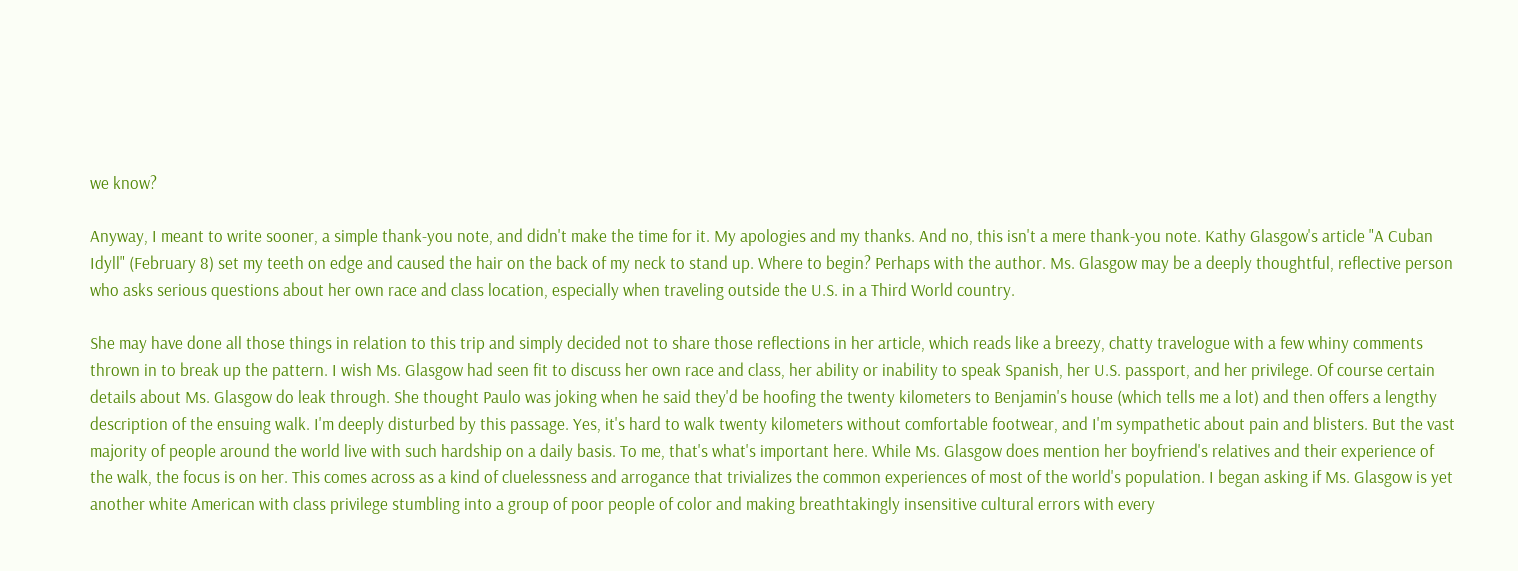we know?

Anyway, I meant to write sooner, a simple thank-you note, and didn't make the time for it. My apologies and my thanks. And no, this isn't a mere thank-you note. Kathy Glasgow's article "A Cuban Idyll" (February 8) set my teeth on edge and caused the hair on the back of my neck to stand up. Where to begin? Perhaps with the author. Ms. Glasgow may be a deeply thoughtful, reflective person who asks serious questions about her own race and class location, especially when traveling outside the U.S. in a Third World country.

She may have done all those things in relation to this trip and simply decided not to share those reflections in her article, which reads like a breezy, chatty travelogue with a few whiny comments thrown in to break up the pattern. I wish Ms. Glasgow had seen fit to discuss her own race and class, her ability or inability to speak Spanish, her U.S. passport, and her privilege. Of course certain details about Ms. Glasgow do leak through. She thought Paulo was joking when he said they'd be hoofing the twenty kilometers to Benjamin's house (which tells me a lot) and then offers a lengthy description of the ensuing walk. I'm deeply disturbed by this passage. Yes, it's hard to walk twenty kilometers without comfortable footwear, and I'm sympathetic about pain and blisters. But the vast majority of people around the world live with such hardship on a daily basis. To me, that's what's important here. While Ms. Glasgow does mention her boyfriend's relatives and their experience of the walk, the focus is on her. This comes across as a kind of cluelessness and arrogance that trivializes the common experiences of most of the world's population. I began asking if Ms. Glasgow is yet another white American with class privilege stumbling into a group of poor people of color and making breathtakingly insensitive cultural errors with every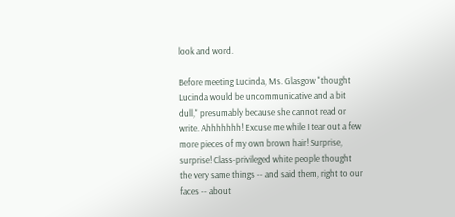look and word.

Before meeting Lucinda, Ms. Glasgow "thought Lucinda would be uncommunicative and a bit dull," presumably because she cannot read or write. Ahhhhhhh! Excuse me while I tear out a few more pieces of my own brown hair! Surprise, surprise! Class-privileged white people thought the very same things -- and said them, right to our faces -- about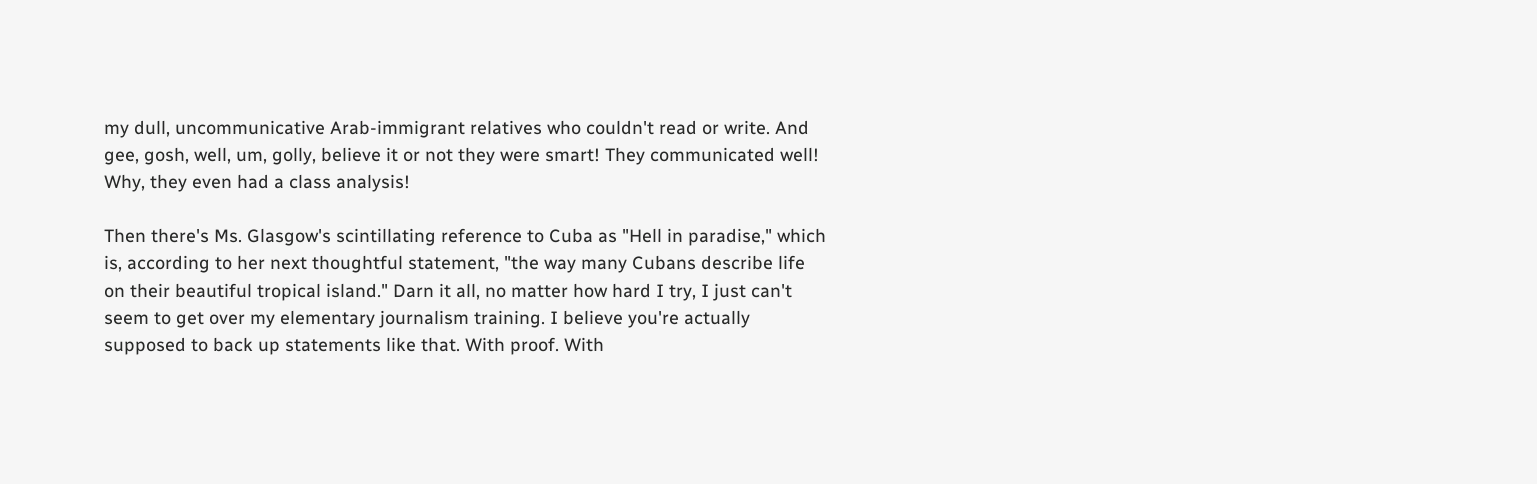my dull, uncommunicative Arab-immigrant relatives who couldn't read or write. And gee, gosh, well, um, golly, believe it or not they were smart! They communicated well! Why, they even had a class analysis!

Then there's Ms. Glasgow's scintillating reference to Cuba as "Hell in paradise," which is, according to her next thoughtful statement, "the way many Cubans describe life on their beautiful tropical island." Darn it all, no matter how hard I try, I just can't seem to get over my elementary journalism training. I believe you're actually supposed to back up statements like that. With proof. With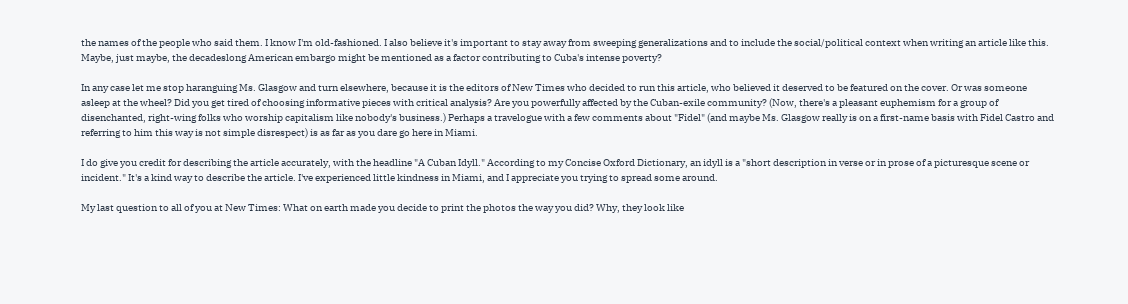the names of the people who said them. I know I'm old-fashioned. I also believe it's important to stay away from sweeping generalizations and to include the social/political context when writing an article like this. Maybe, just maybe, the decadeslong American embargo might be mentioned as a factor contributing to Cuba's intense poverty?

In any case let me stop haranguing Ms. Glasgow and turn elsewhere, because it is the editors of New Times who decided to run this article, who believed it deserved to be featured on the cover. Or was someone asleep at the wheel? Did you get tired of choosing informative pieces with critical analysis? Are you powerfully affected by the Cuban-exile community? (Now, there's a pleasant euphemism for a group of disenchanted, right-wing folks who worship capitalism like nobody's business.) Perhaps a travelogue with a few comments about "Fidel" (and maybe Ms. Glasgow really is on a first-name basis with Fidel Castro and referring to him this way is not simple disrespect) is as far as you dare go here in Miami.

I do give you credit for describing the article accurately, with the headline "A Cuban Idyll." According to my Concise Oxford Dictionary, an idyll is a "short description in verse or in prose of a picturesque scene or incident." It's a kind way to describe the article. I've experienced little kindness in Miami, and I appreciate you trying to spread some around.

My last question to all of you at New Times: What on earth made you decide to print the photos the way you did? Why, they look like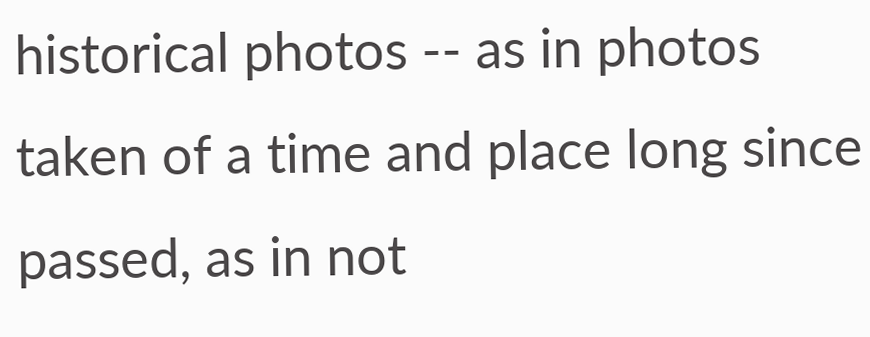historical photos -- as in photos taken of a time and place long since passed, as in not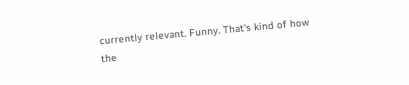currently relevant. Funny. That's kind of how the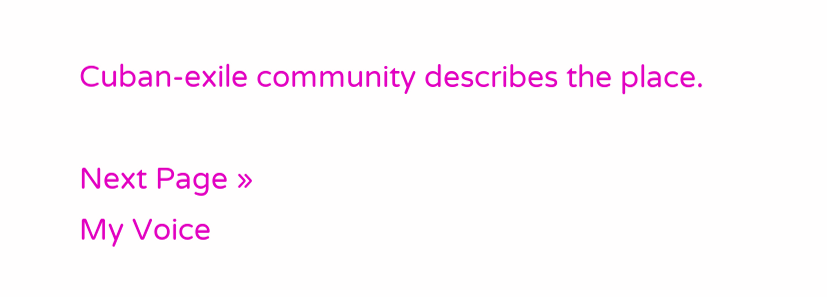Cuban-exile community describes the place.

Next Page »
My Voice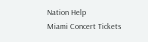Nation Help
Miami Concert Tickets